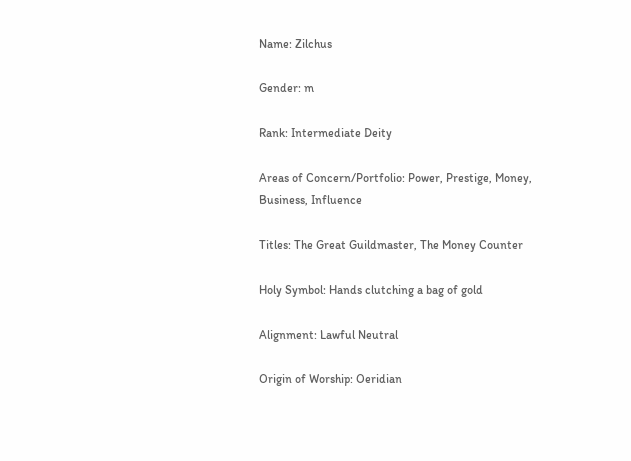Name: Zilchus

Gender: m

Rank: Intermediate Deity

Areas of Concern/Portfolio: Power, Prestige, Money, Business, Influence

Titles: The Great Guildmaster, The Money Counter

Holy Symbol: Hands clutching a bag of gold

Alignment: Lawful Neutral

Origin of Worship: Oeridian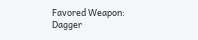Favored Weapon: Dagger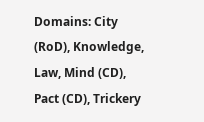Domains: City (RoD), Knowledge, Law, Mind (CD), Pact (CD), Trickery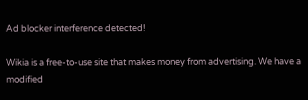Ad blocker interference detected!

Wikia is a free-to-use site that makes money from advertising. We have a modified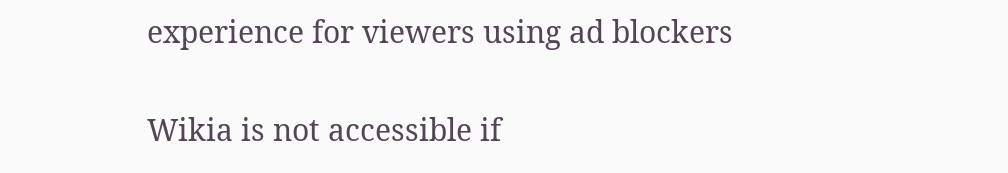experience for viewers using ad blockers

Wikia is not accessible if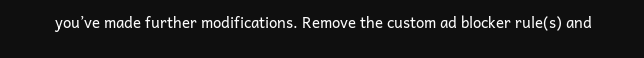you’ve made further modifications. Remove the custom ad blocker rule(s) and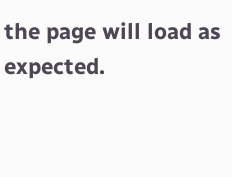the page will load as expected.